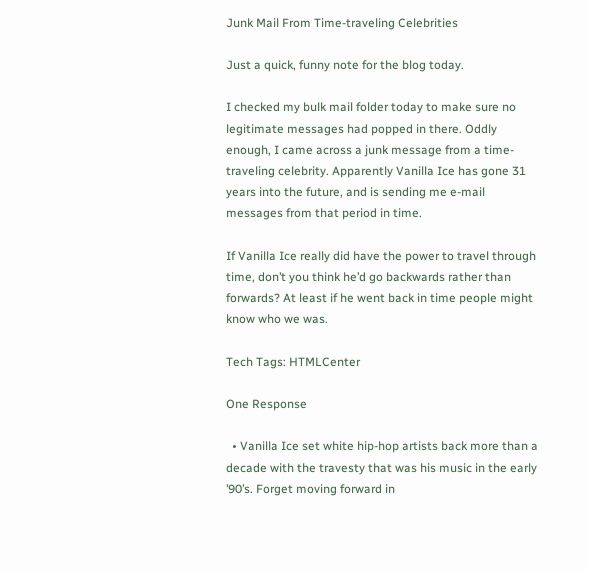Junk Mail From Time-traveling Celebrities

Just a quick, funny note for the blog today.

I checked my bulk mail folder today to make sure no legitimate messages had popped in there. Oddly enough, I came across a junk message from a time-traveling celebrity. Apparently Vanilla Ice has gone 31 years into the future, and is sending me e-mail messages from that period in time.

If Vanilla Ice really did have the power to travel through time, don’t you think he’d go backwards rather than forwards? At least if he went back in time people might know who we was.

Tech Tags: HTMLCenter

One Response

  • Vanilla Ice set white hip-hop artists back more than a decade with the travesty that was his music in the early ’90’s. Forget moving forward in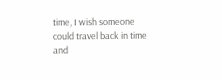time, I wish someone could travel back in time and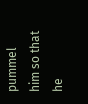pummel him so that he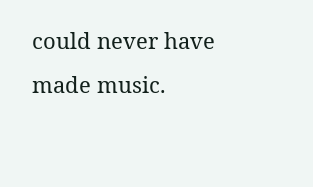could never have made music.